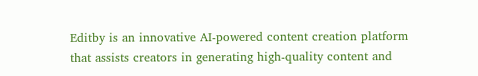Editby is an innovative AI-powered content creation platform that assists creators in generating high-quality content and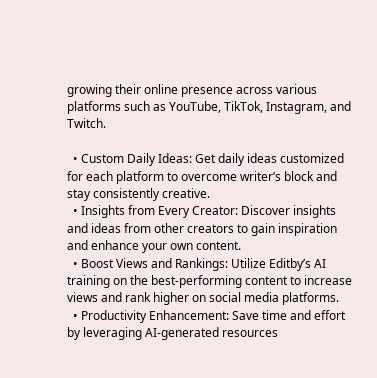growing their online presence across various platforms such as YouTube, TikTok, Instagram, and Twitch.

  • Custom Daily Ideas: Get daily ideas customized for each platform to overcome writer’s block and stay consistently creative.
  • Insights from Every Creator: Discover insights and ideas from other creators to gain inspiration and enhance your own content.
  • Boost Views and Rankings: Utilize Editby’s AI training on the best-performing content to increase views and rank higher on social media platforms.
  • Productivity Enhancement: Save time and effort by leveraging AI-generated resources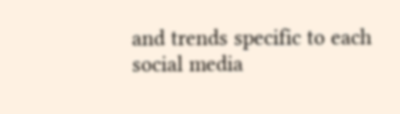and trends specific to each social media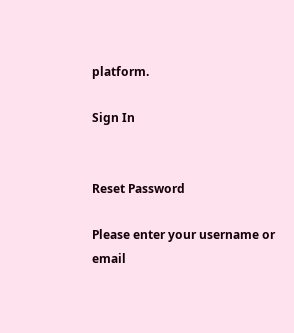platform.

Sign In


Reset Password

Please enter your username or email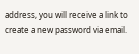address, you will receive a link to create a new password via email.